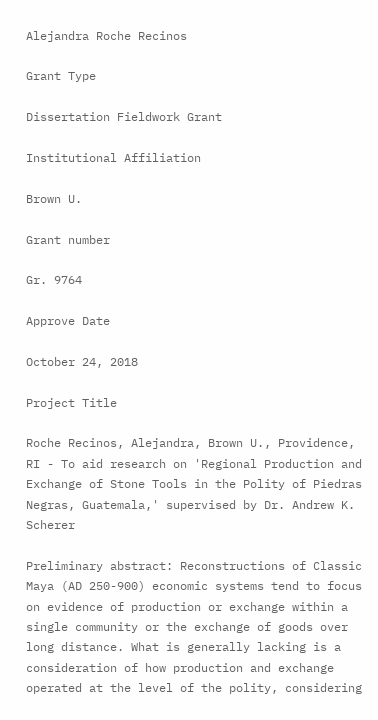Alejandra Roche Recinos

Grant Type

Dissertation Fieldwork Grant

Institutional Affiliation

Brown U.

Grant number

Gr. 9764

Approve Date

October 24, 2018

Project Title

Roche Recinos, Alejandra, Brown U., Providence, RI - To aid research on 'Regional Production and Exchange of Stone Tools in the Polity of Piedras Negras, Guatemala,' supervised by Dr. Andrew K. Scherer

Preliminary abstract: Reconstructions of Classic Maya (AD 250-900) economic systems tend to focus on evidence of production or exchange within a single community or the exchange of goods over long distance. What is generally lacking is a consideration of how production and exchange operated at the level of the polity, considering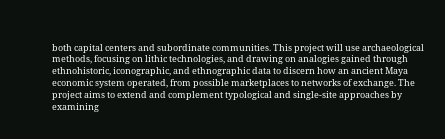both capital centers and subordinate communities. This project will use archaeological methods, focusing on lithic technologies, and drawing on analogies gained through ethnohistoric, iconographic, and ethnographic data to discern how an ancient Maya economic system operated, from possible marketplaces to networks of exchange. The project aims to extend and complement typological and single-site approaches by examining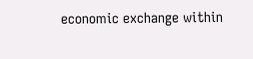economic exchange within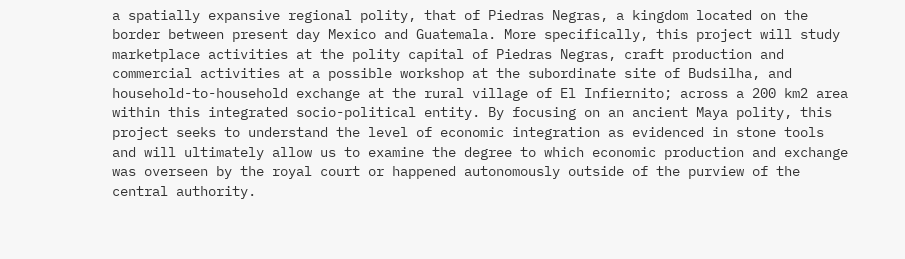a spatially expansive regional polity, that of Piedras Negras, a kingdom located on the border between present day Mexico and Guatemala. More specifically, this project will study marketplace activities at the polity capital of Piedras Negras, craft production and commercial activities at a possible workshop at the subordinate site of Budsilha, and household-to-household exchange at the rural village of El Infiernito; across a 200 km2 area within this integrated socio-political entity. By focusing on an ancient Maya polity, this project seeks to understand the level of economic integration as evidenced in stone tools and will ultimately allow us to examine the degree to which economic production and exchange was overseen by the royal court or happened autonomously outside of the purview of the central authority.